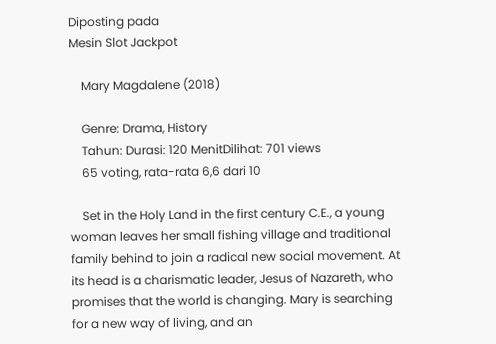Diposting pada
Mesin Slot Jackpot

    Mary Magdalene (2018)

    Genre: Drama, History
    Tahun: Durasi: 120 MenitDilihat: 701 views
    65 voting, rata-rata 6,6 dari 10

    Set in the Holy Land in the first century C.E., a young woman leaves her small fishing village and traditional family behind to join a radical new social movement. At its head is a charismatic leader, Jesus of Nazareth, who promises that the world is changing. Mary is searching for a new way of living, and an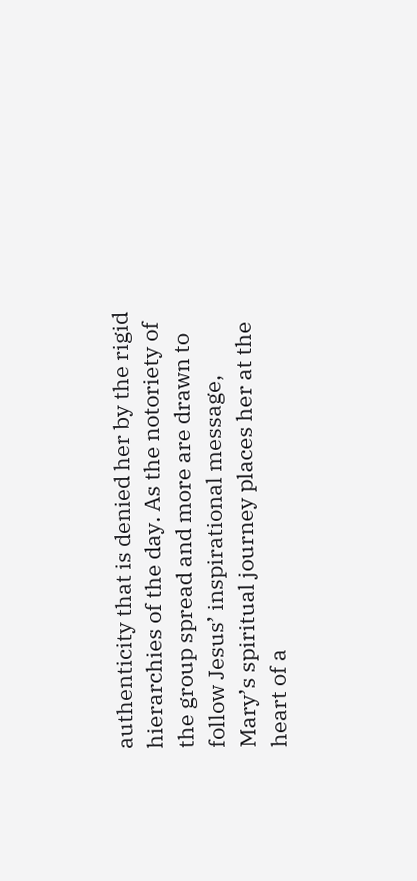authenticity that is denied her by the rigid hierarchies of the day. As the notoriety of the group spread and more are drawn to follow Jesus’ inspirational message, Mary’s spiritual journey places her at the heart of a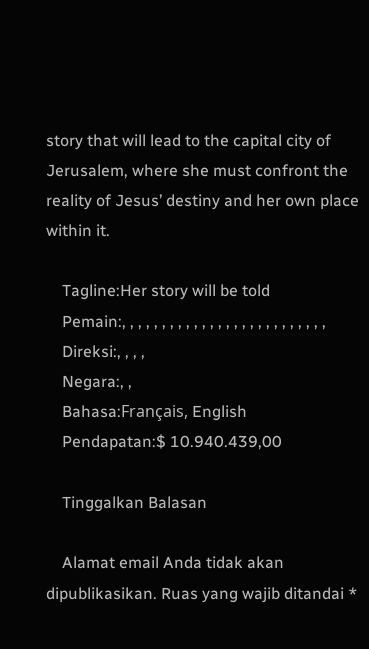story that will lead to the capital city of Jerusalem, where she must confront the reality of Jesus’ destiny and her own place within it.

    Tagline:Her story will be told
    Pemain:, , , , , , , , , , , , , , , , , , , , , , , , , ,
    Direksi:, , , ,
    Negara:, ,
    Bahasa:Français, English
    Pendapatan:$ 10.940.439,00

    Tinggalkan Balasan

    Alamat email Anda tidak akan dipublikasikan. Ruas yang wajib ditandai *